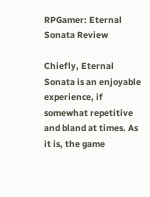RPGamer: Eternal Sonata Review

Chiefly, Eternal Sonata is an enjoyable experience, if somewhat repetitive and bland at times. As it is, the game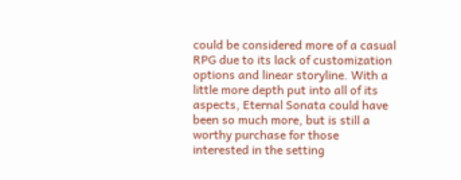could be considered more of a casual RPG due to its lack of customization options and linear storyline. With a little more depth put into all of its aspects, Eternal Sonata could have been so much more, but is still a worthy purchase for those interested in the setting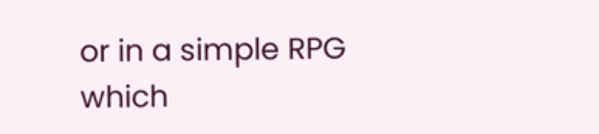or in a simple RPG which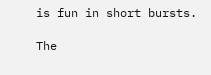is fun in short bursts.

The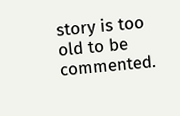story is too old to be commented.